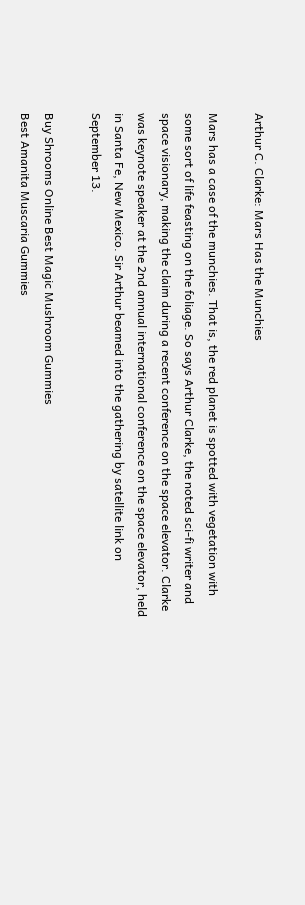Arthur C. Clarke: Mars Has the Munchies

Mars has a case of the munchies. That is, the red planet is spotted with vegetation with some sort of life feasting on the foliage. So says Arthur Clarke, the noted sci-fi writer and space visionary, making the claim during a recent conference on the space elevator. Clarke was keynote speaker at the 2nd annual international conference on the space elevator, held in Santa Fe, New Mexico. Sir Arthur beamed into the gathering by satellite link on September 13.

Buy Shrooms Online Best Magic Mushroom Gummies
Best Amanita Muscaria Gummies